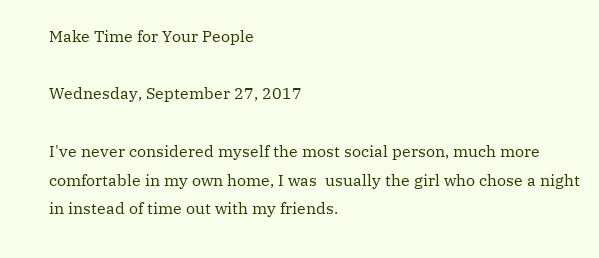Make Time for Your People

Wednesday, September 27, 2017

I've never considered myself the most social person, much more comfortable in my own home, I was  usually the girl who chose a night in instead of time out with my friends.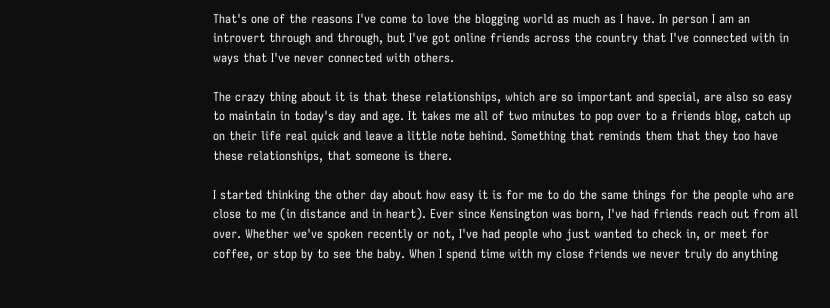That's one of the reasons I've come to love the blogging world as much as I have. In person I am an introvert through and through, but I've got online friends across the country that I've connected with in ways that I've never connected with others.

The crazy thing about it is that these relationships, which are so important and special, are also so easy to maintain in today's day and age. It takes me all of two minutes to pop over to a friends blog, catch up on their life real quick and leave a little note behind. Something that reminds them that they too have these relationships, that someone is there.

I started thinking the other day about how easy it is for me to do the same things for the people who are close to me (in distance and in heart). Ever since Kensington was born, I've had friends reach out from all over. Whether we've spoken recently or not, I've had people who just wanted to check in, or meet for coffee, or stop by to see the baby. When I spend time with my close friends we never truly do anything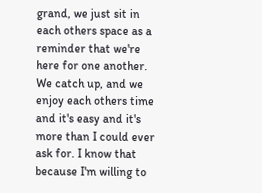grand, we just sit in each others space as a reminder that we're here for one another. We catch up, and we enjoy each others time and it's easy and it's more than I could ever ask for. I know that because I'm willing to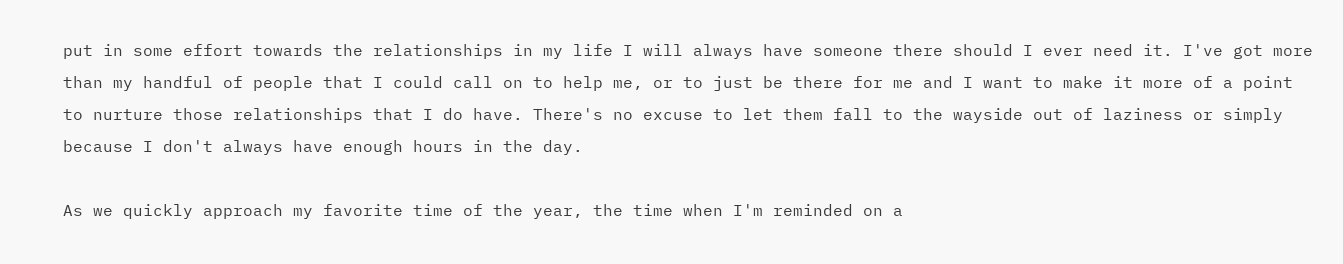put in some effort towards the relationships in my life I will always have someone there should I ever need it. I've got more than my handful of people that I could call on to help me, or to just be there for me and I want to make it more of a point to nurture those relationships that I do have. There's no excuse to let them fall to the wayside out of laziness or simply because I don't always have enough hours in the day.

As we quickly approach my favorite time of the year, the time when I'm reminded on a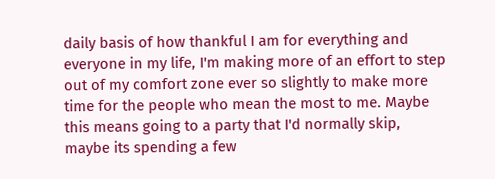daily basis of how thankful I am for everything and everyone in my life, I'm making more of an effort to step out of my comfort zone ever so slightly to make more time for the people who mean the most to me. Maybe this means going to a party that I'd normally skip, maybe its spending a few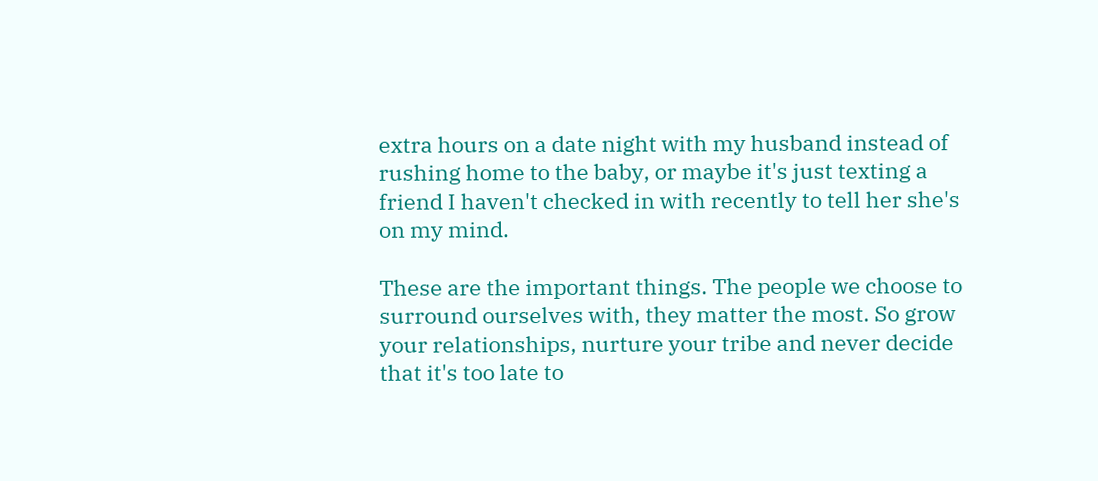extra hours on a date night with my husband instead of rushing home to the baby, or maybe it's just texting a friend I haven't checked in with recently to tell her she's on my mind.

These are the important things. The people we choose to surround ourselves with, they matter the most. So grow your relationships, nurture your tribe and never decide that it's too late to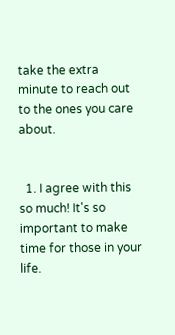take the extra minute to reach out to the ones you care about.


  1. I agree with this so much! It's so important to make time for those in your life.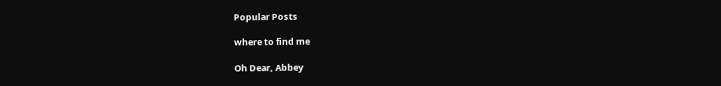Popular Posts

where to find me

Oh Dear, Abbey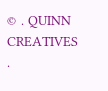© . QUINN CREATIVES .